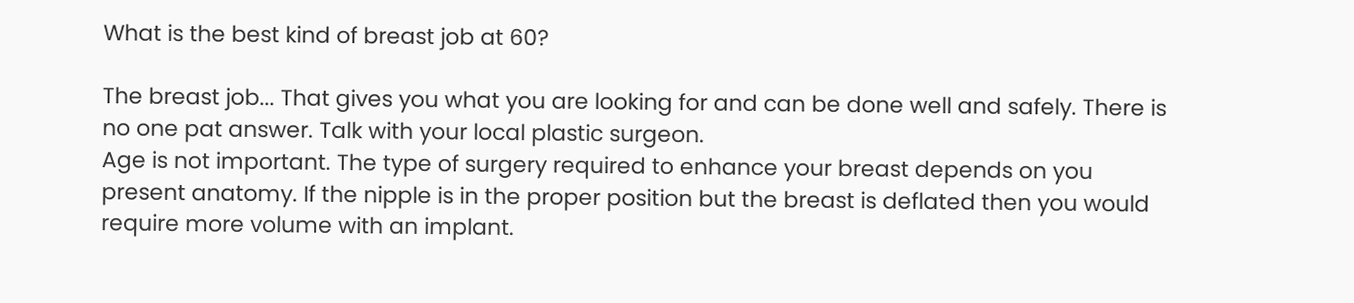What is the best kind of breast job at 60?

The breast job... That gives you what you are looking for and can be done well and safely. There is no one pat answer. Talk with your local plastic surgeon.
Age is not important. The type of surgery required to enhance your breast depends on you present anatomy. If the nipple is in the proper position but the breast is deflated then you would require more volume with an implant.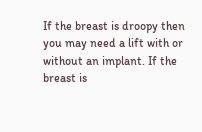If the breast is droopy then you may need a lift with or without an implant. If the breast is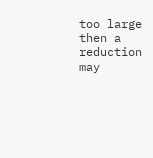too large then a reduction may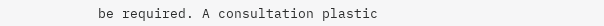be required. A consultation plastic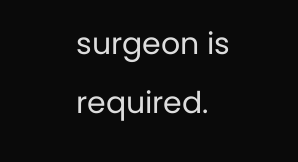surgeon is required.